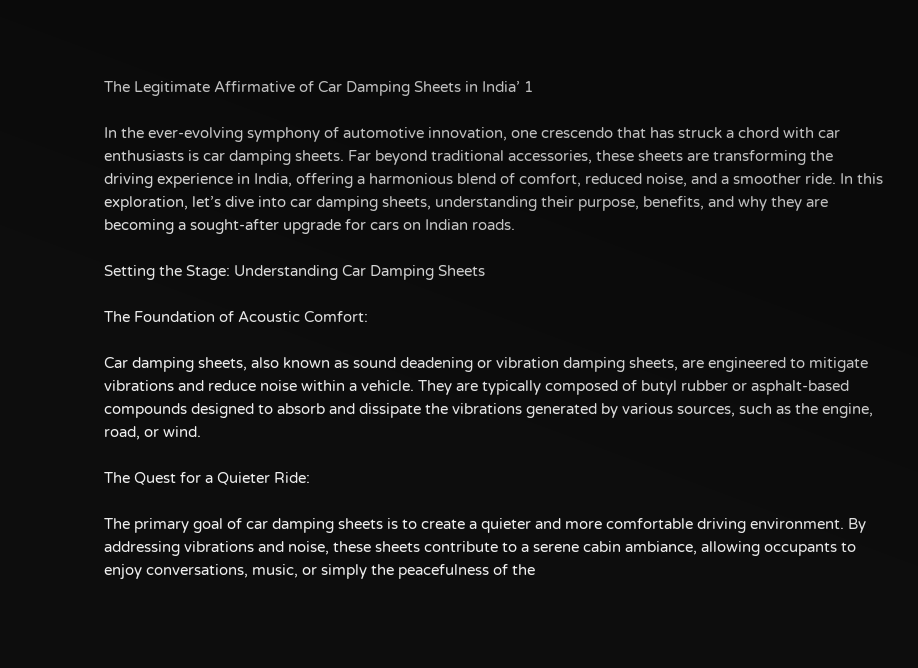The Legitimate Affirmative of Car Damping Sheets in India’ 1

In the ever-evolving symphony of automotive innovation, one crescendo that has struck a chord with car enthusiasts is car damping sheets. Far beyond traditional accessories, these sheets are transforming the driving experience in India, offering a harmonious blend of comfort, reduced noise, and a smoother ride. In this exploration, let’s dive into car damping sheets, understanding their purpose, benefits, and why they are becoming a sought-after upgrade for cars on Indian roads.

Setting the Stage: Understanding Car Damping Sheets

The Foundation of Acoustic Comfort:

Car damping sheets, also known as sound deadening or vibration damping sheets, are engineered to mitigate vibrations and reduce noise within a vehicle. They are typically composed of butyl rubber or asphalt-based compounds designed to absorb and dissipate the vibrations generated by various sources, such as the engine, road, or wind.

The Quest for a Quieter Ride:

The primary goal of car damping sheets is to create a quieter and more comfortable driving environment. By addressing vibrations and noise, these sheets contribute to a serene cabin ambiance, allowing occupants to enjoy conversations, music, or simply the peacefulness of the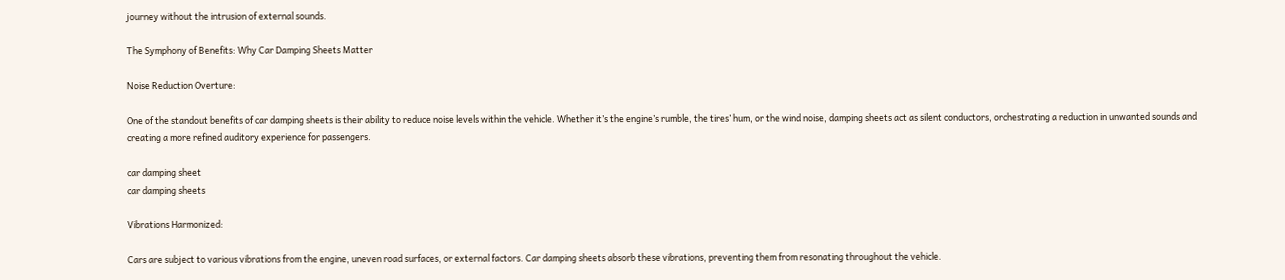journey without the intrusion of external sounds.

The Symphony of Benefits: Why Car Damping Sheets Matter

Noise Reduction Overture:

One of the standout benefits of car damping sheets is their ability to reduce noise levels within the vehicle. Whether it’s the engine’s rumble, the tires’ hum, or the wind noise, damping sheets act as silent conductors, orchestrating a reduction in unwanted sounds and creating a more refined auditory experience for passengers.

car damping sheet
car damping sheets

Vibrations Harmonized:

Cars are subject to various vibrations from the engine, uneven road surfaces, or external factors. Car damping sheets absorb these vibrations, preventing them from resonating throughout the vehicle.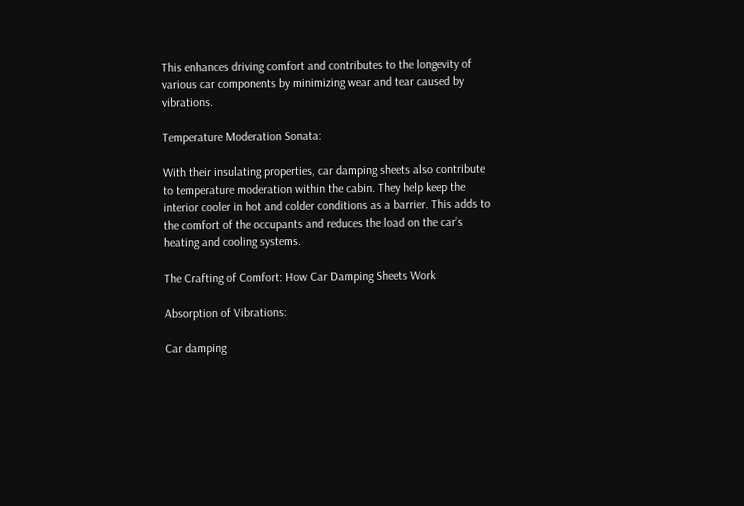This enhances driving comfort and contributes to the longevity of various car components by minimizing wear and tear caused by vibrations.

Temperature Moderation Sonata:

With their insulating properties, car damping sheets also contribute to temperature moderation within the cabin. They help keep the interior cooler in hot and colder conditions as a barrier. This adds to the comfort of the occupants and reduces the load on the car’s heating and cooling systems.

The Crafting of Comfort: How Car Damping Sheets Work

Absorption of Vibrations:

Car damping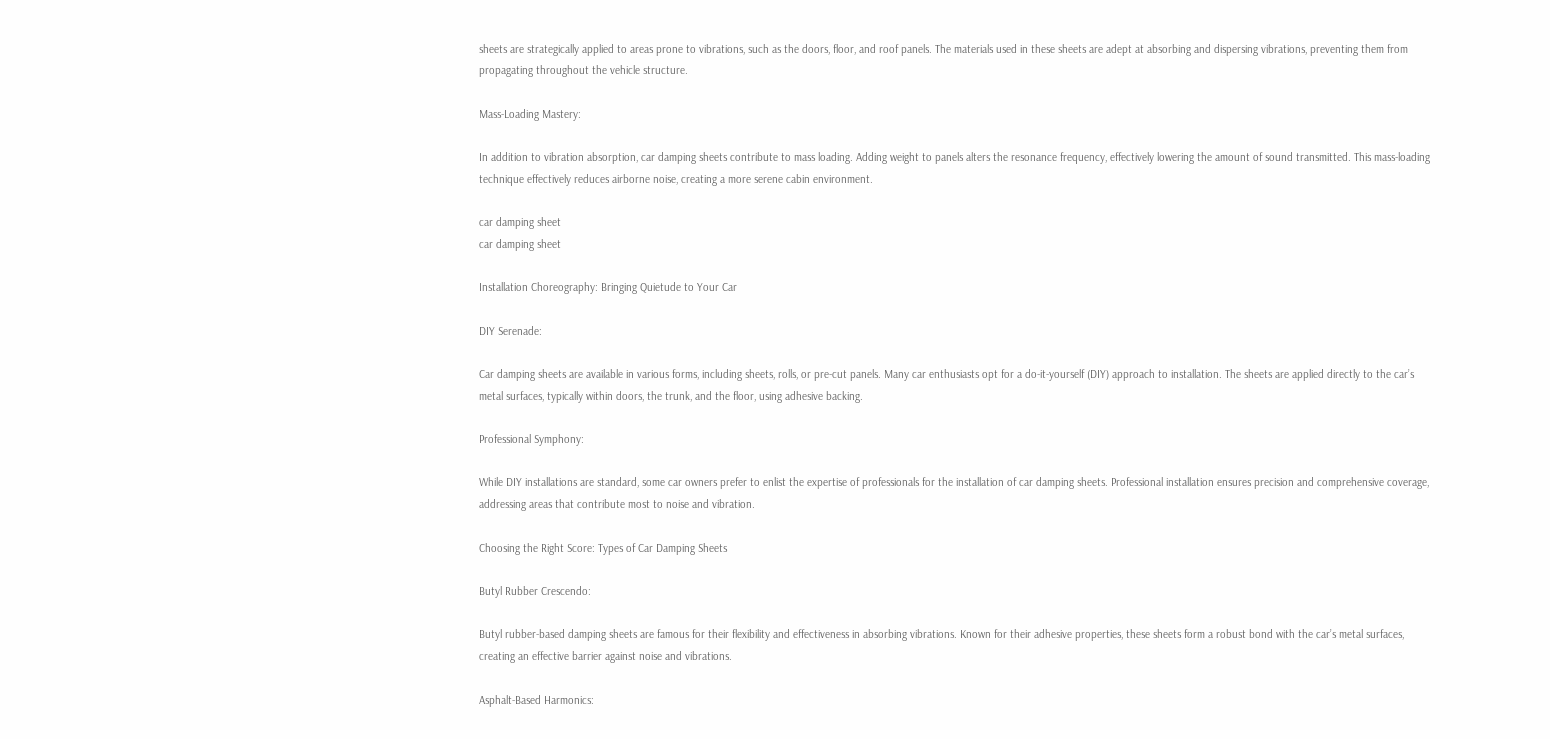sheets are strategically applied to areas prone to vibrations, such as the doors, floor, and roof panels. The materials used in these sheets are adept at absorbing and dispersing vibrations, preventing them from propagating throughout the vehicle structure.

Mass-Loading Mastery:

In addition to vibration absorption, car damping sheets contribute to mass loading. Adding weight to panels alters the resonance frequency, effectively lowering the amount of sound transmitted. This mass-loading technique effectively reduces airborne noise, creating a more serene cabin environment.

car damping sheet
car damping sheet

Installation Choreography: Bringing Quietude to Your Car

DIY Serenade:

Car damping sheets are available in various forms, including sheets, rolls, or pre-cut panels. Many car enthusiasts opt for a do-it-yourself (DIY) approach to installation. The sheets are applied directly to the car’s metal surfaces, typically within doors, the trunk, and the floor, using adhesive backing.

Professional Symphony:

While DIY installations are standard, some car owners prefer to enlist the expertise of professionals for the installation of car damping sheets. Professional installation ensures precision and comprehensive coverage, addressing areas that contribute most to noise and vibration.

Choosing the Right Score: Types of Car Damping Sheets

Butyl Rubber Crescendo:

Butyl rubber-based damping sheets are famous for their flexibility and effectiveness in absorbing vibrations. Known for their adhesive properties, these sheets form a robust bond with the car’s metal surfaces, creating an effective barrier against noise and vibrations.

Asphalt-Based Harmonics: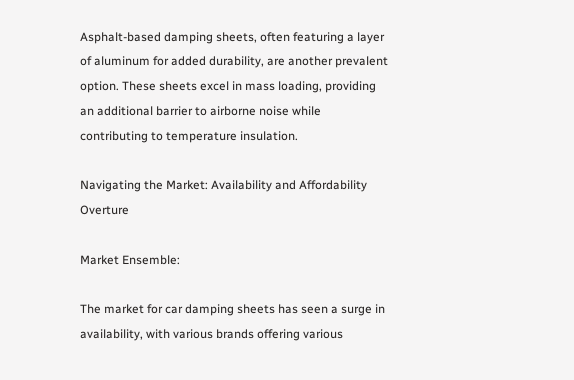Asphalt-based damping sheets, often featuring a layer of aluminum for added durability, are another prevalent option. These sheets excel in mass loading, providing an additional barrier to airborne noise while contributing to temperature insulation.

Navigating the Market: Availability and Affordability Overture

Market Ensemble:

The market for car damping sheets has seen a surge in availability, with various brands offering various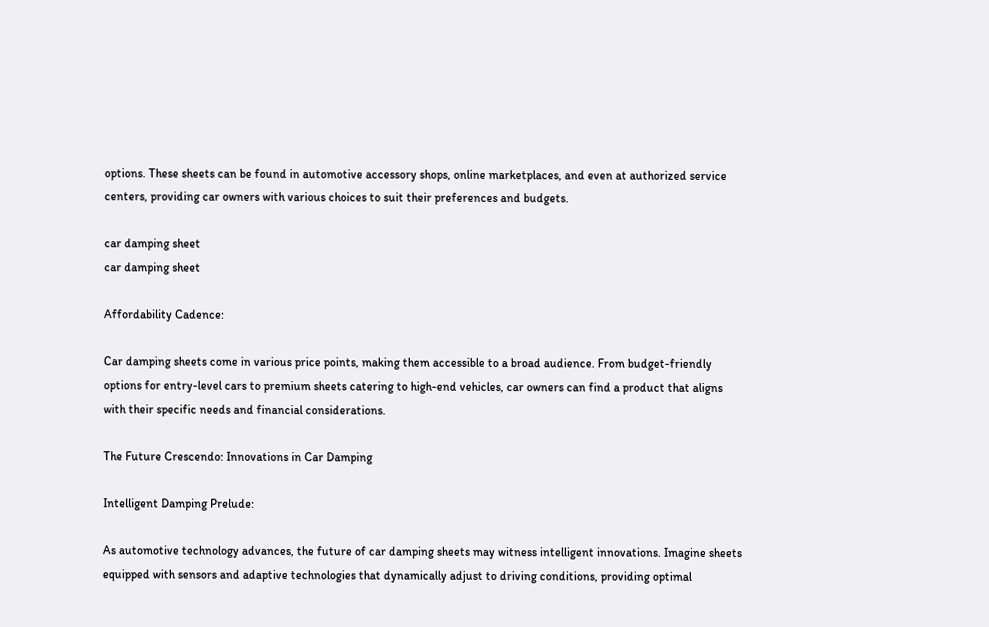options. These sheets can be found in automotive accessory shops, online marketplaces, and even at authorized service centers, providing car owners with various choices to suit their preferences and budgets.

car damping sheet
car damping sheet

Affordability Cadence:

Car damping sheets come in various price points, making them accessible to a broad audience. From budget-friendly options for entry-level cars to premium sheets catering to high-end vehicles, car owners can find a product that aligns with their specific needs and financial considerations.

The Future Crescendo: Innovations in Car Damping

Intelligent Damping Prelude:

As automotive technology advances, the future of car damping sheets may witness intelligent innovations. Imagine sheets equipped with sensors and adaptive technologies that dynamically adjust to driving conditions, providing optimal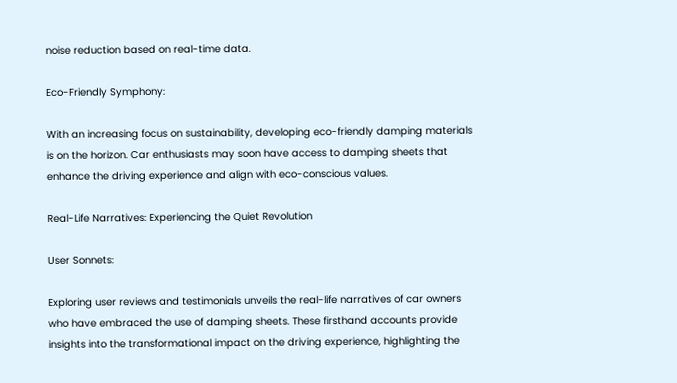noise reduction based on real-time data.

Eco-Friendly Symphony:

With an increasing focus on sustainability, developing eco-friendly damping materials is on the horizon. Car enthusiasts may soon have access to damping sheets that enhance the driving experience and align with eco-conscious values.

Real-Life Narratives: Experiencing the Quiet Revolution

User Sonnets:

Exploring user reviews and testimonials unveils the real-life narratives of car owners who have embraced the use of damping sheets. These firsthand accounts provide insights into the transformational impact on the driving experience, highlighting the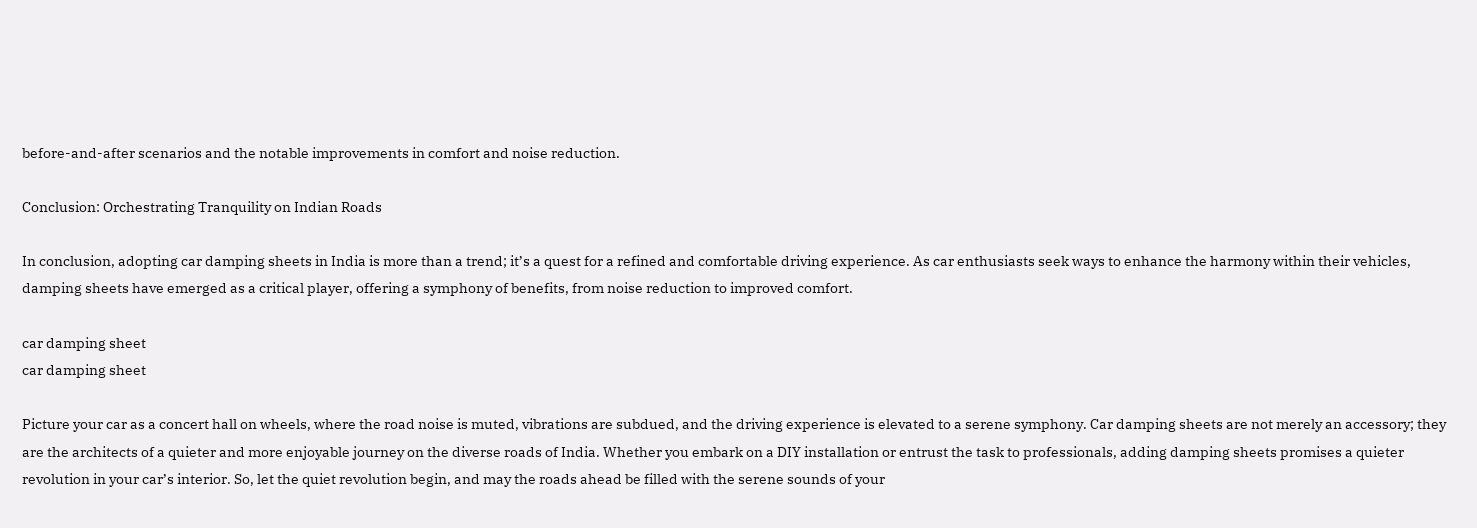before-and-after scenarios and the notable improvements in comfort and noise reduction.

Conclusion: Orchestrating Tranquility on Indian Roads

In conclusion, adopting car damping sheets in India is more than a trend; it’s a quest for a refined and comfortable driving experience. As car enthusiasts seek ways to enhance the harmony within their vehicles, damping sheets have emerged as a critical player, offering a symphony of benefits, from noise reduction to improved comfort.

car damping sheet
car damping sheet

Picture your car as a concert hall on wheels, where the road noise is muted, vibrations are subdued, and the driving experience is elevated to a serene symphony. Car damping sheets are not merely an accessory; they are the architects of a quieter and more enjoyable journey on the diverse roads of India. Whether you embark on a DIY installation or entrust the task to professionals, adding damping sheets promises a quieter revolution in your car’s interior. So, let the quiet revolution begin, and may the roads ahead be filled with the serene sounds of your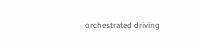orchestrated driving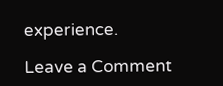experience.

Leave a Comment